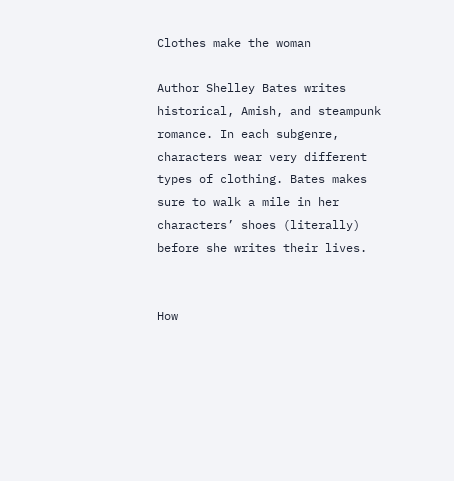Clothes make the woman

Author Shelley Bates writes historical, Amish, and steampunk romance. In each subgenre, characters wear very different types of clothing. Bates makes sure to walk a mile in her characters’ shoes (literally) before she writes their lives.


How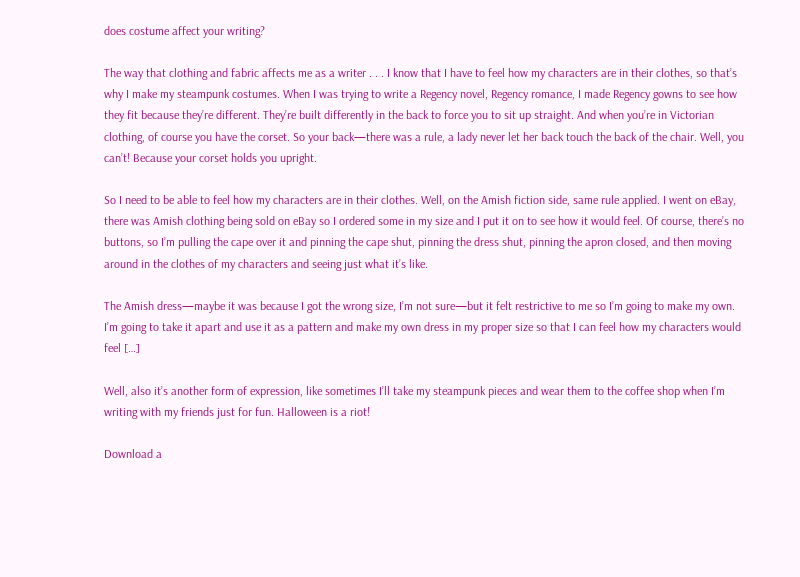does costume affect your writing?

The way that clothing and fabric affects me as a writer . . . I know that I have to feel how my characters are in their clothes, so that’s why I make my steampunk costumes. When I was trying to write a Regency novel, Regency romance, I made Regency gowns to see how they fit because they’re different. They’re built differently in the back to force you to sit up straight. And when you’re in Victorian clothing, of course you have the corset. So your back—there was a rule, a lady never let her back touch the back of the chair. Well, you can’t! Because your corset holds you upright.

So I need to be able to feel how my characters are in their clothes. Well, on the Amish fiction side, same rule applied. I went on eBay, there was Amish clothing being sold on eBay so I ordered some in my size and I put it on to see how it would feel. Of course, there’s no buttons, so I’m pulling the cape over it and pinning the cape shut, pinning the dress shut, pinning the apron closed, and then moving around in the clothes of my characters and seeing just what it’s like.

The Amish dress—maybe it was because I got the wrong size, I’m not sure—but it felt restrictive to me so I’m going to make my own. I’m going to take it apart and use it as a pattern and make my own dress in my proper size so that I can feel how my characters would feel […]

Well, also it’s another form of expression, like sometimes I’ll take my steampunk pieces and wear them to the coffee shop when I’m writing with my friends just for fun. Halloween is a riot!

Download a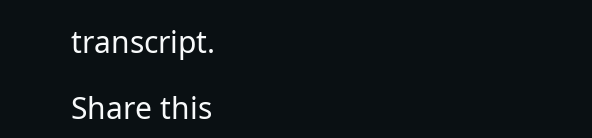transcript.

Share this